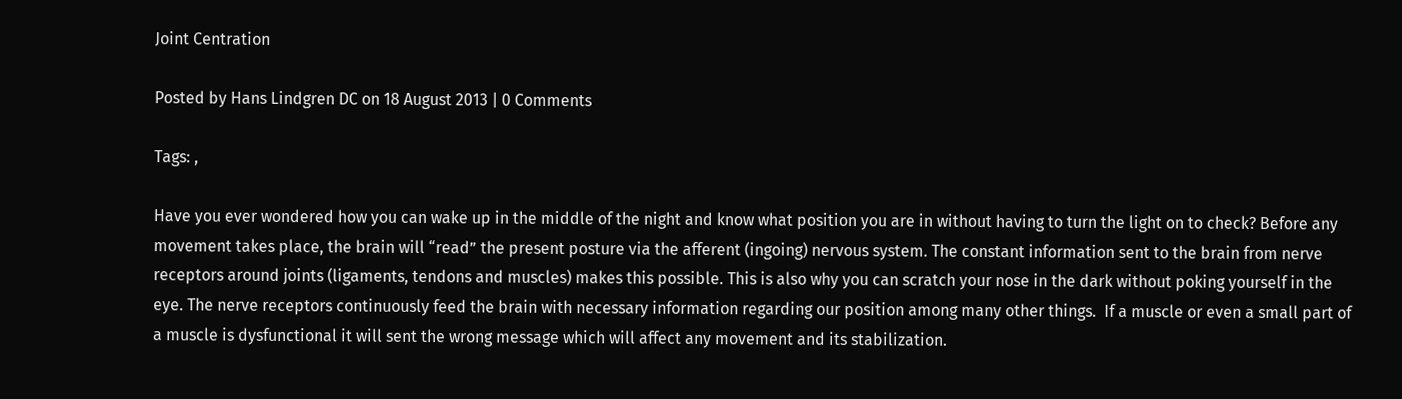Joint Centration

Posted by Hans Lindgren DC on 18 August 2013 | 0 Comments

Tags: ,

Have you ever wondered how you can wake up in the middle of the night and know what position you are in without having to turn the light on to check? Before any movement takes place, the brain will “read” the present posture via the afferent (ingoing) nervous system. The constant information sent to the brain from nerve receptors around joints (ligaments, tendons and muscles) makes this possible. This is also why you can scratch your nose in the dark without poking yourself in the eye. The nerve receptors continuously feed the brain with necessary information regarding our position among many other things.  If a muscle or even a small part of a muscle is dysfunctional it will sent the wrong message which will affect any movement and its stabilization.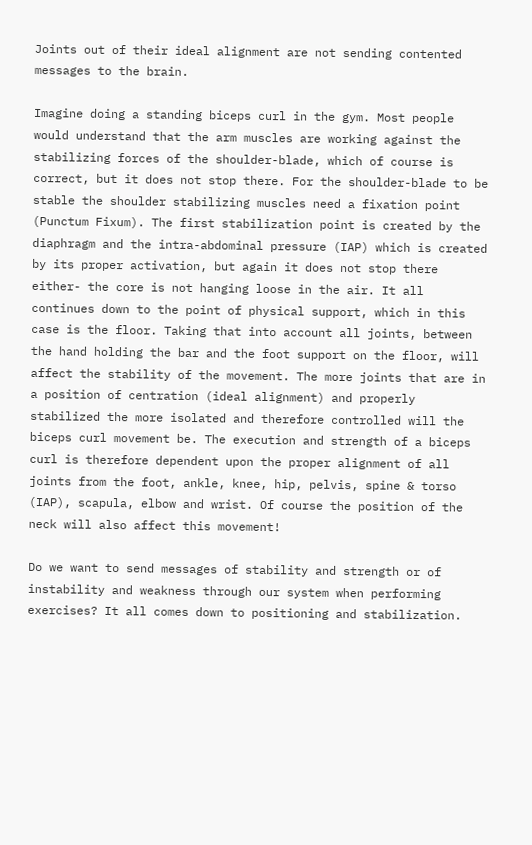Joints out of their ideal alignment are not sending contented messages to the brain.

Imagine doing a standing biceps curl in the gym. Most people would understand that the arm muscles are working against the stabilizing forces of the shoulder-blade, which of course is correct, but it does not stop there. For the shoulder-blade to be stable the shoulder stabilizing muscles need a fixation point (Punctum Fixum). The first stabilization point is created by the diaphragm and the intra-abdominal pressure (IAP) which is created by its proper activation, but again it does not stop there either- the core is not hanging loose in the air. It all continues down to the point of physical support, which in this case is the floor. Taking that into account all joints, between the hand holding the bar and the foot support on the floor, will affect the stability of the movement. The more joints that are in a position of centration (ideal alignment) and properly stabilized the more isolated and therefore controlled will the biceps curl movement be. The execution and strength of a biceps curl is therefore dependent upon the proper alignment of all joints from the foot, ankle, knee, hip, pelvis, spine & torso (IAP), scapula, elbow and wrist. Of course the position of the neck will also affect this movement!

Do we want to send messages of stability and strength or of instability and weakness through our system when performing exercises? It all comes down to positioning and stabilization.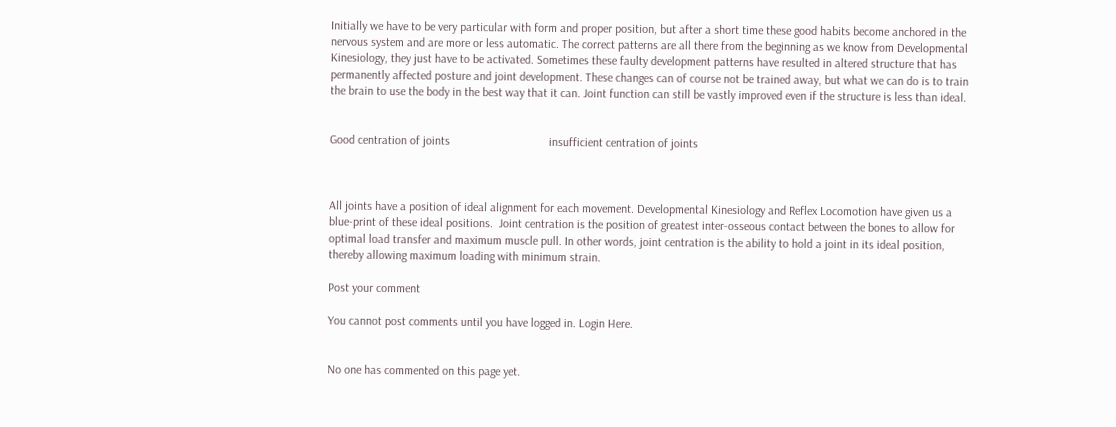Initially we have to be very particular with form and proper position, but after a short time these good habits become anchored in the nervous system and are more or less automatic. The correct patterns are all there from the beginning as we know from Developmental Kinesiology, they just have to be activated. Sometimes these faulty development patterns have resulted in altered structure that has permanently affected posture and joint development. These changes can of course not be trained away, but what we can do is to train the brain to use the body in the best way that it can. Joint function can still be vastly improved even if the structure is less than ideal.


Good centration of joints                                 insufficient centration of joints



All joints have a position of ideal alignment for each movement. Developmental Kinesiology and Reflex Locomotion have given us a blue-print of these ideal positions.  Joint centration is the position of greatest inter-osseous contact between the bones to allow for optimal load transfer and maximum muscle pull. In other words, joint centration is the ability to hold a joint in its ideal position, thereby allowing maximum loading with minimum strain.

Post your comment

You cannot post comments until you have logged in. Login Here.


No one has commented on this page yet.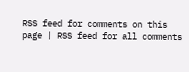RSS feed for comments on this page | RSS feed for all comments